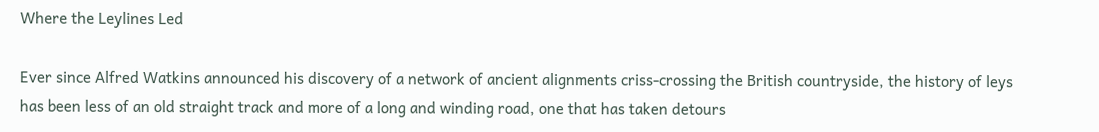Where the Leylines Led

Ever since Alfred Watkins announced his discovery of a network of ancient alignments criss-crossing the British countryside, the history of leys has been less of an old straight track and more of a long and winding road, one that has taken detours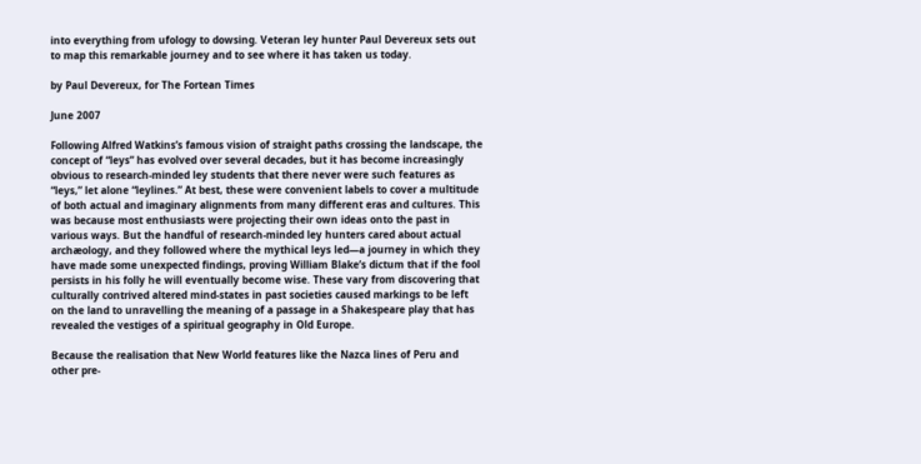into everything from ufology to dowsing. Veteran ley hunter Paul Devereux sets out to map this remarkable journey and to see where it has taken us today.

by Paul Devereux, for The Fortean Times

June 2007

Following Alfred Watkins’s famous vision of straight paths crossing the landscape, the concept of “leys” has evolved over several decades, but it has become increasingly obvious to research-minded ley students that there never were such features as “leys,” let alone “leylines.” At best, these were convenient labels to cover a multitude of both actual and imaginary alignments from many different eras and cultures. This was because most enthusiasts were projecting their own ideas onto the past in various ways. But the handful of research-minded ley hunters cared about actual archæology, and they followed where the mythical leys led—a journey in which they have made some unexpected findings, proving William Blake’s dictum that if the fool persists in his folly he will eventually become wise. These vary from discovering that culturally contrived altered mind-states in past societies caused markings to be left on the land to unravelling the meaning of a passage in a Shakespeare play that has revealed the vestiges of a spiritual geography in Old Europe.

Because the realisation that New World features like the Nazca lines of Peru and other pre-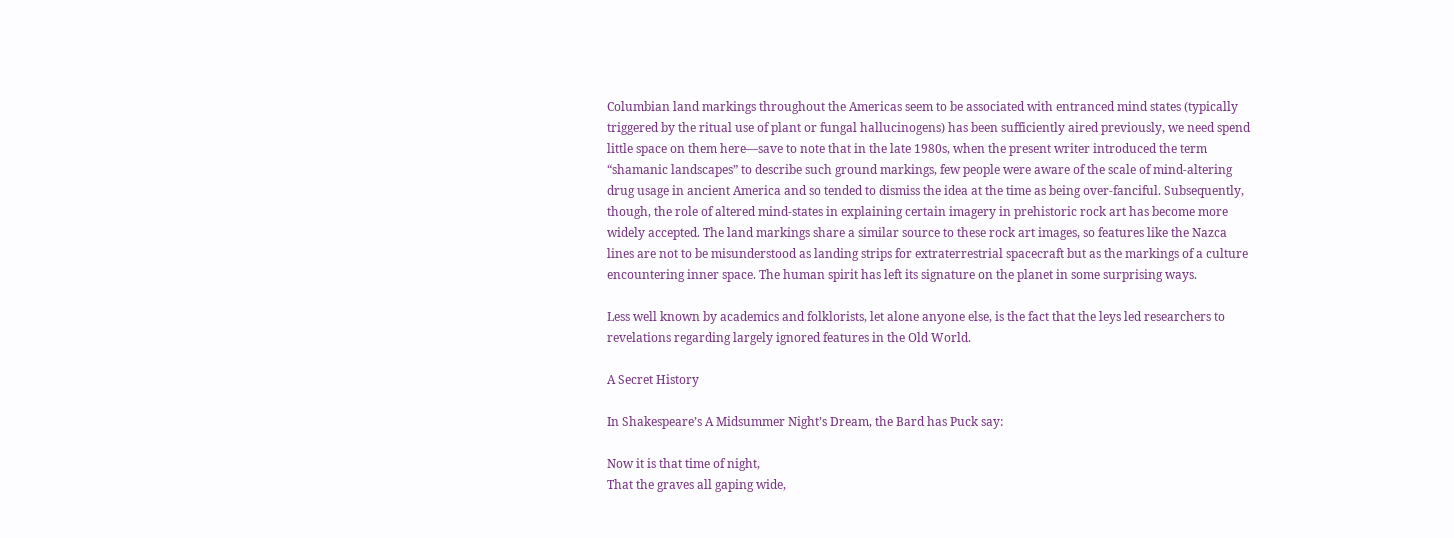Columbian land markings throughout the Americas seem to be associated with entranced mind states (typically triggered by the ritual use of plant or fungal hallucinogens) has been sufficiently aired previously, we need spend little space on them here—save to note that in the late 1980s, when the present writer introduced the term “shamanic landscapes” to describe such ground markings, few people were aware of the scale of mind-altering drug usage in ancient America and so tended to dismiss the idea at the time as being over-fanciful. Subsequently, though, the role of altered mind-states in explaining certain imagery in prehistoric rock art has become more widely accepted. The land markings share a similar source to these rock art images, so features like the Nazca lines are not to be misunderstood as landing strips for extraterrestrial spacecraft but as the markings of a culture encountering inner space. The human spirit has left its signature on the planet in some surprising ways.

Less well known by academics and folklorists, let alone anyone else, is the fact that the leys led researchers to revelations regarding largely ignored features in the Old World.

A Secret History

In Shakespeare’s A Midsummer Night’s Dream, the Bard has Puck say:

Now it is that time of night,
That the graves all gaping wide,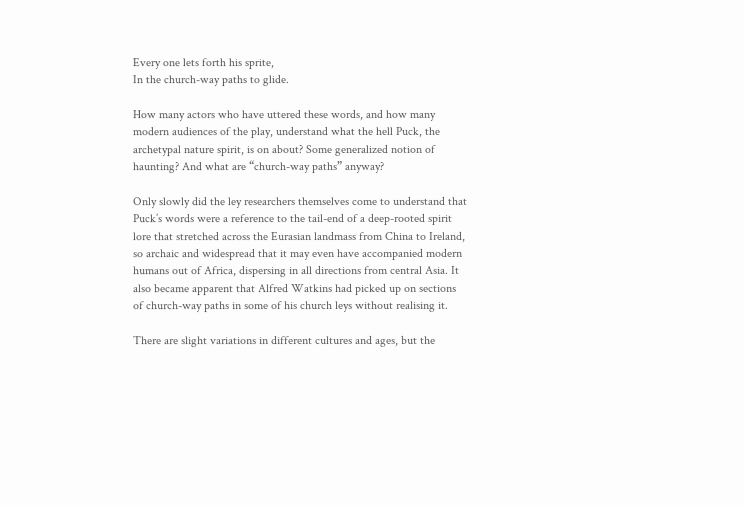Every one lets forth his sprite,
In the church-way paths to glide.

How many actors who have uttered these words, and how many modern audiences of the play, understand what the hell Puck, the archetypal nature spirit, is on about? Some generalized notion of haunting? And what are “church-way paths” anyway?

Only slowly did the ley researchers themselves come to understand that Puck’s words were a reference to the tail-end of a deep-rooted spirit lore that stretched across the Eurasian landmass from China to Ireland, so archaic and widespread that it may even have accompanied modern humans out of Africa, dispersing in all directions from central Asia. It also became apparent that Alfred Watkins had picked up on sections of church-way paths in some of his church leys without realising it.

There are slight variations in different cultures and ages, but the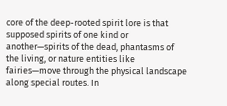core of the deep-rooted spirit lore is that supposed spirits of one kind or another—spirits of the dead, phantasms of the living, or nature entities like fairies—move through the physical landscape along special routes. In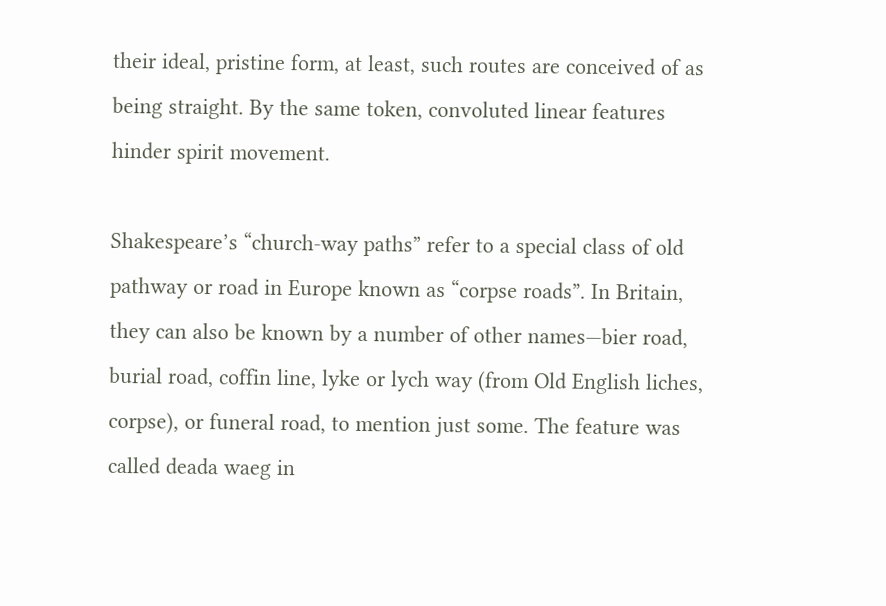their ideal, pristine form, at least, such routes are conceived of as being straight. By the same token, convoluted linear features hinder spirit movement.

Shakespeare’s “church-way paths” refer to a special class of old pathway or road in Europe known as “corpse roads”. In Britain, they can also be known by a number of other names—bier road, burial road, coffin line, lyke or lych way (from Old English liches, corpse), or funeral road, to mention just some. The feature was called deada waeg in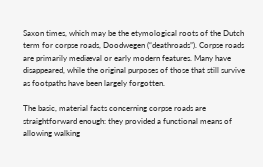Saxon times, which may be the etymological roots of the Dutch term for corpse roads, Doodwegen (“deathroads”). Corpse roads are primarily mediæval or early modern features. Many have disappeared, while the original purposes of those that still survive as footpaths have been largely forgotten.

The basic, material facts concerning corpse roads are straightforward enough: they provided a functional means of allowing walking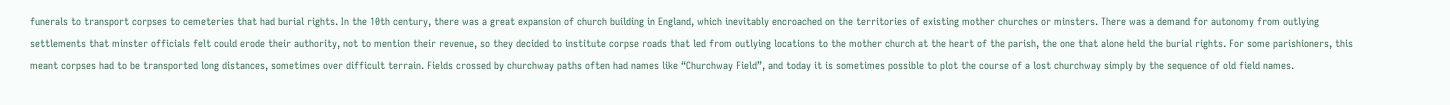funerals to transport corpses to cemeteries that had burial rights. In the 10th century, there was a great expansion of church building in England, which inevitably encroached on the territories of existing mother churches or minsters. There was a demand for autonomy from outlying settlements that minster officials felt could erode their authority, not to mention their revenue, so they decided to institute corpse roads that led from outlying locations to the mother church at the heart of the parish, the one that alone held the burial rights. For some parishioners, this meant corpses had to be transported long distances, sometimes over difficult terrain. Fields crossed by churchway paths often had names like “Churchway Field”, and today it is sometimes possible to plot the course of a lost churchway simply by the sequence of old field names.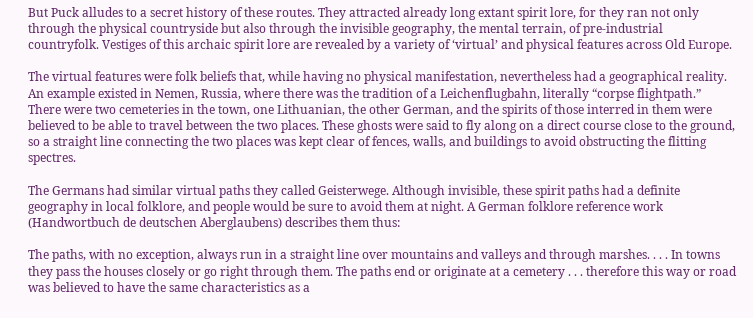But Puck alludes to a secret history of these routes. They attracted already long extant spirit lore, for they ran not only through the physical countryside but also through the invisible geography, the mental terrain, of pre-industrial countryfolk. Vestiges of this archaic spirit lore are revealed by a variety of ‘virtual’ and physical features across Old Europe.

The virtual features were folk beliefs that, while having no physical manifestation, nevertheless had a geographical reality. An example existed in Nemen, Russia, where there was the tradition of a Leichenflugbahn, literally “corpse flightpath.” There were two cemeteries in the town, one Lithuanian, the other German, and the spirits of those interred in them were believed to be able to travel between the two places. These ghosts were said to fly along on a direct course close to the ground, so a straight line connecting the two places was kept clear of fences, walls, and buildings to avoid obstructing the flitting spectres.

The Germans had similar virtual paths they called Geisterwege. Although invisible, these spirit paths had a definite geography in local folklore, and people would be sure to avoid them at night. A German folklore reference work (Handwortbuch de deutschen Aberglaubens) describes them thus:

The paths, with no exception, always run in a straight line over mountains and valleys and through marshes. . . . In towns they pass the houses closely or go right through them. The paths end or originate at a cemetery . . . therefore this way or road was believed to have the same characteristics as a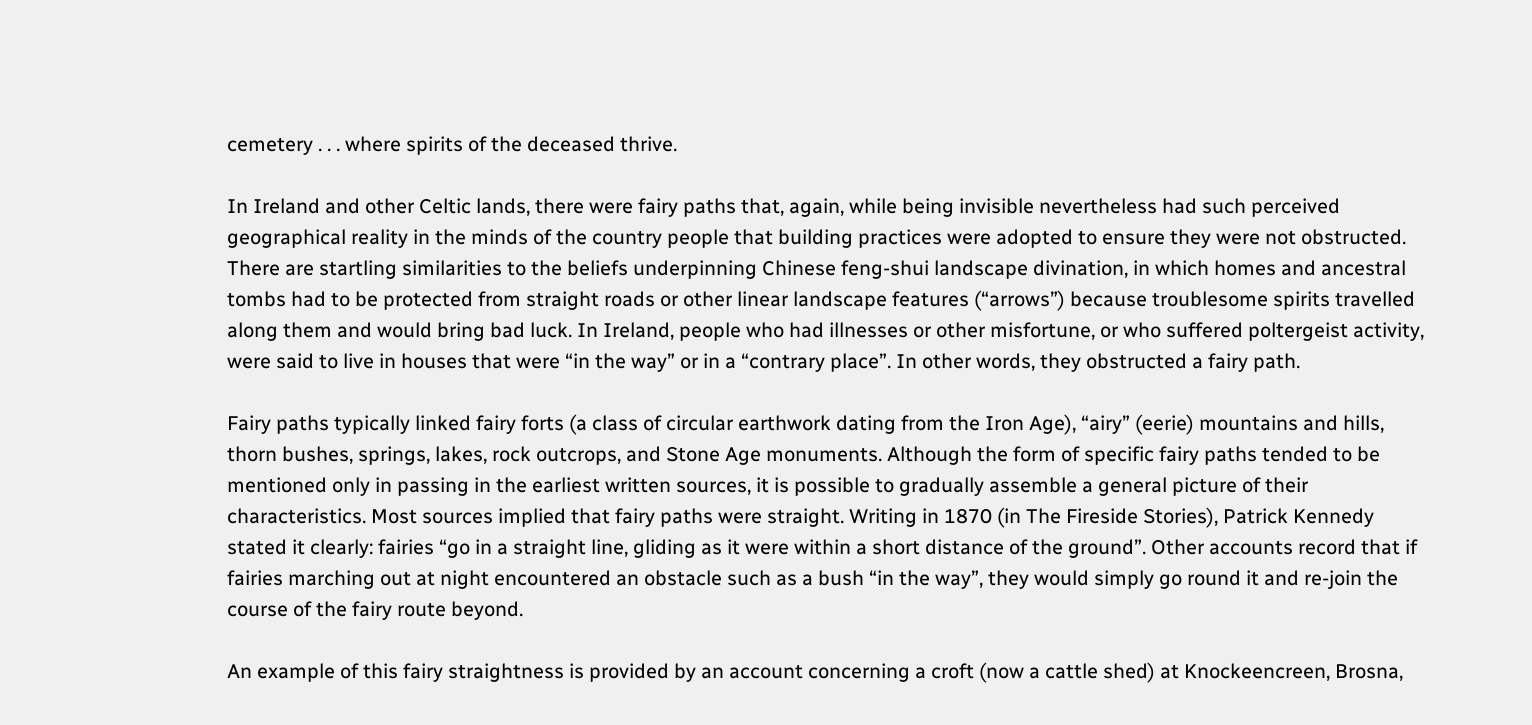cemetery . . . where spirits of the deceased thrive.

In Ireland and other Celtic lands, there were fairy paths that, again, while being invisible nevertheless had such perceived geographical reality in the minds of the country people that building practices were adopted to ensure they were not obstructed. There are startling similarities to the beliefs underpinning Chinese feng-shui landscape divination, in which homes and ancestral tombs had to be protected from straight roads or other linear landscape features (“arrows”) because troublesome spirits travelled along them and would bring bad luck. In Ireland, people who had illnesses or other misfortune, or who suffered poltergeist activity, were said to live in houses that were “in the way” or in a “contrary place”. In other words, they obstructed a fairy path.

Fairy paths typically linked fairy forts (a class of circular earthwork dating from the Iron Age), “airy” (eerie) mountains and hills, thorn bushes, springs, lakes, rock outcrops, and Stone Age monuments. Although the form of specific fairy paths tended to be mentioned only in passing in the earliest written sources, it is possible to gradually assemble a general picture of their characteristics. Most sources implied that fairy paths were straight. Writing in 1870 (in The Fireside Stories), Patrick Kennedy stated it clearly: fairies “go in a straight line, gliding as it were within a short distance of the ground”. Other accounts record that if fairies marching out at night encountered an obstacle such as a bush “in the way”, they would simply go round it and re-join the course of the fairy route beyond.

An example of this fairy straightness is provided by an account concerning a croft (now a cattle shed) at Knockeencreen, Brosna,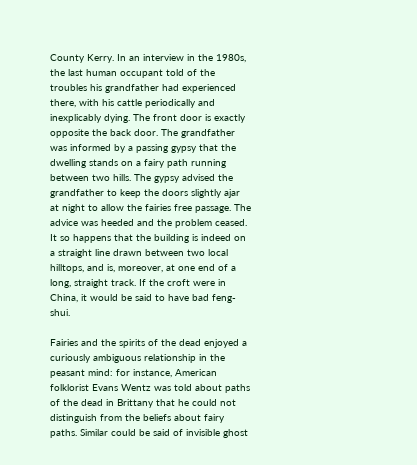County Kerry. In an interview in the 1980s, the last human occupant told of the troubles his grandfather had experienced there, with his cattle periodically and inexplicably dying. The front door is exactly opposite the back door. The grandfather was informed by a passing gypsy that the dwelling stands on a fairy path running between two hills. The gypsy advised the grandfather to keep the doors slightly ajar at night to allow the fairies free passage. The advice was heeded and the problem ceased. It so happens that the building is indeed on a straight line drawn between two local hilltops, and is, moreover, at one end of a long, straight track. If the croft were in China, it would be said to have bad feng-shui.

Fairies and the spirits of the dead enjoyed a curiously ambiguous relationship in the peasant mind: for instance, American folklorist Evans Wentz was told about paths of the dead in Brittany that he could not distinguish from the beliefs about fairy paths. Similar could be said of invisible ghost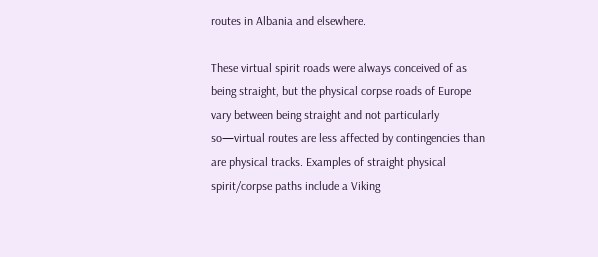routes in Albania and elsewhere.

These virtual spirit roads were always conceived of as being straight, but the physical corpse roads of Europe vary between being straight and not particularly so—virtual routes are less affected by contingencies than are physical tracks. Examples of straight physical spirit/corpse paths include a Viking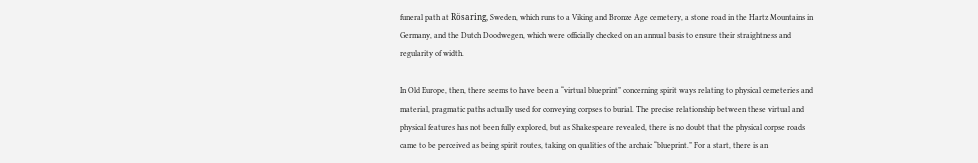funeral path at Rösaring, Sweden, which runs to a Viking and Bronze Age cemetery, a stone road in the Hartz Mountains in Germany, and the Dutch Doodwegen, which were officially checked on an annual basis to ensure their straightness and regularity of width.

In Old Europe, then, there seems to have been a “virtual blueprint” concerning spirit ways relating to physical cemeteries and material, pragmatic paths actually used for conveying corpses to burial. The precise relationship between these virtual and physical features has not been fully explored, but as Shakespeare revealed, there is no doubt that the physical corpse roads came to be perceived as being spirit routes, taking on qualities of the archaic “blueprint.” For a start, there is an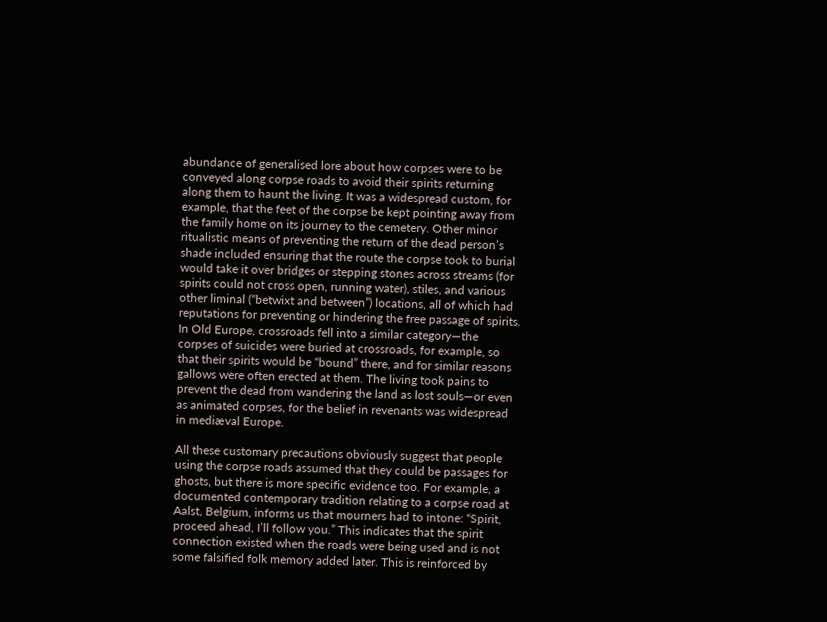abundance of generalised lore about how corpses were to be conveyed along corpse roads to avoid their spirits returning along them to haunt the living. It was a widespread custom, for example, that the feet of the corpse be kept pointing away from the family home on its journey to the cemetery. Other minor ritualistic means of preventing the return of the dead person’s shade included ensuring that the route the corpse took to burial would take it over bridges or stepping stones across streams (for spirits could not cross open, running water), stiles, and various other liminal (“betwixt and between”) locations, all of which had reputations for preventing or hindering the free passage of spirits. In Old Europe, crossroads fell into a similar category—the corpses of suicides were buried at crossroads, for example, so that their spirits would be “bound” there, and for similar reasons gallows were often erected at them. The living took pains to prevent the dead from wandering the land as lost souls—or even as animated corpses, for the belief in revenants was widespread in mediæval Europe.

All these customary precautions obviously suggest that people using the corpse roads assumed that they could be passages for ghosts, but there is more specific evidence too. For example, a documented contemporary tradition relating to a corpse road at Aalst, Belgium, informs us that mourners had to intone: “Spirit, proceed ahead, I’ll follow you.” This indicates that the spirit connection existed when the roads were being used and is not some falsified folk memory added later. This is reinforced by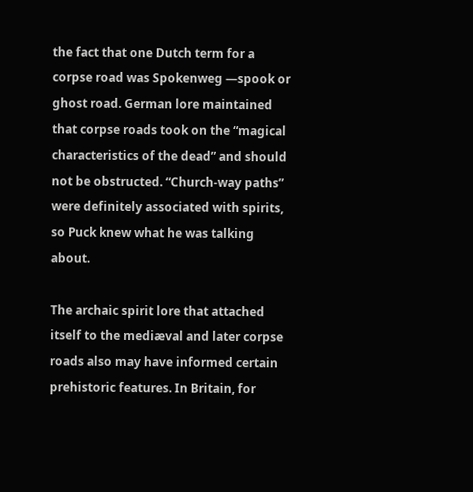the fact that one Dutch term for a corpse road was Spokenweg —spook or ghost road. German lore maintained that corpse roads took on the “magical characteristics of the dead” and should not be obstructed. “Church-way paths” were definitely associated with spirits, so Puck knew what he was talking about.

The archaic spirit lore that attached itself to the mediæval and later corpse roads also may have informed certain prehistoric features. In Britain, for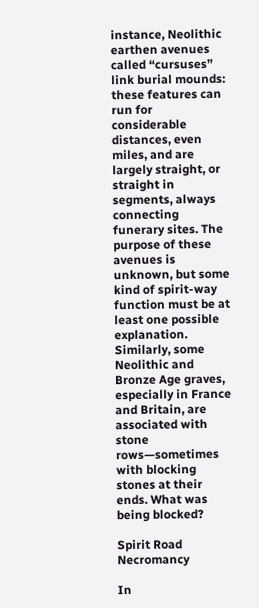instance, Neolithic earthen avenues called “cursuses” link burial mounds: these features can run for considerable distances, even miles, and are largely straight, or straight in segments, always connecting funerary sites. The purpose of these avenues is unknown, but some kind of spirit-way function must be at least one possible explanation. Similarly, some Neolithic and Bronze Age graves, especially in France and Britain, are associated with stone rows—sometimes with blocking stones at their ends. What was being blocked?

Spirit Road Necromancy

In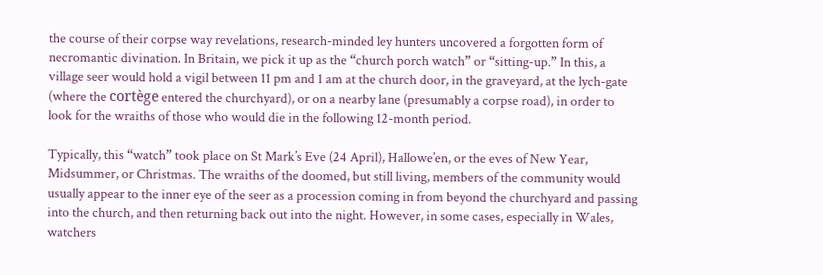the course of their corpse way revelations, research-minded ley hunters uncovered a forgotten form of necromantic divination. In Britain, we pick it up as the “church porch watch” or “sitting-up.” In this, a village seer would hold a vigil between 11 pm and 1 am at the church door, in the graveyard, at the lych-gate (where the cortège entered the churchyard), or on a nearby lane (presumably a corpse road), in order to look for the wraiths of those who would die in the following 12-month period.

Typically, this “watch” took place on St Mark’s Eve (24 April), Hallowe’en, or the eves of New Year, Midsummer, or Christmas. The wraiths of the doomed, but still living, members of the community would usually appear to the inner eye of the seer as a procession coming in from beyond the churchyard and passing into the church, and then returning back out into the night. However, in some cases, especially in Wales, watchers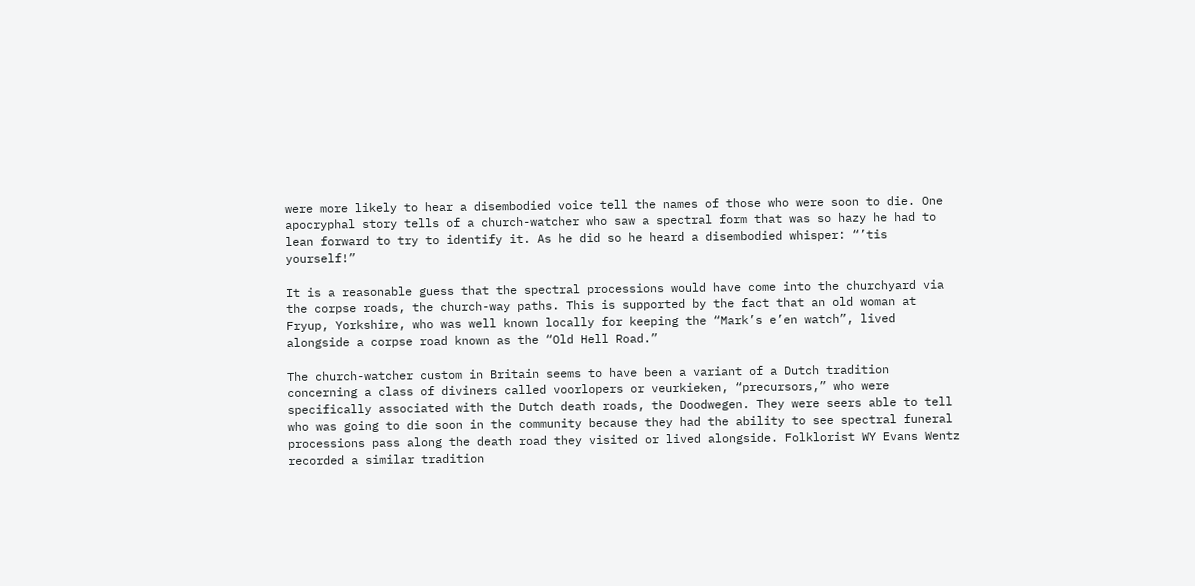were more likely to hear a disembodied voice tell the names of those who were soon to die. One apocryphal story tells of a church-watcher who saw a spectral form that was so hazy he had to lean forward to try to identify it. As he did so he heard a disembodied whisper: “’tis yourself!”

It is a reasonable guess that the spectral processions would have come into the churchyard via the corpse roads, the church-way paths. This is supported by the fact that an old woman at Fryup, Yorkshire, who was well known locally for keeping the “Mark’s e’en watch”, lived alongside a corpse road known as the “Old Hell Road.”

The church-watcher custom in Britain seems to have been a variant of a Dutch tradition concerning a class of diviners called voorlopers or veurkieken, “precursors,” who were specifically associated with the Dutch death roads, the Doodwegen. They were seers able to tell who was going to die soon in the community because they had the ability to see spectral funeral processions pass along the death road they visited or lived alongside. Folklorist WY Evans Wentz recorded a similar tradition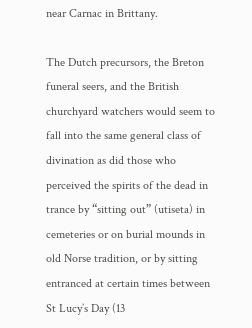near Carnac in Brittany.

The Dutch precursors, the Breton funeral seers, and the British churchyard watchers would seem to fall into the same general class of divination as did those who perceived the spirits of the dead in trance by “sitting out” (utiseta) in cemeteries or on burial mounds in old Norse tradition, or by sitting entranced at certain times between St Lucy’s Day (13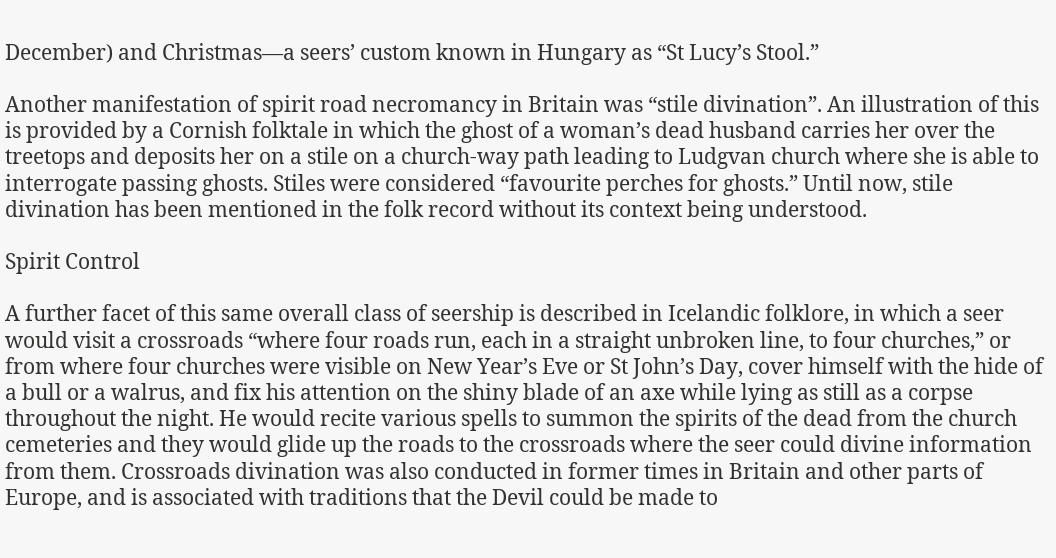December) and Christmas—a seers’ custom known in Hungary as “St Lucy’s Stool.”

Another manifestation of spirit road necromancy in Britain was “stile divination”. An illustration of this is provided by a Cornish folktale in which the ghost of a woman’s dead husband carries her over the treetops and deposits her on a stile on a church-way path leading to Ludgvan church where she is able to interrogate passing ghosts. Stiles were considered “favourite perches for ghosts.” Until now, stile divination has been mentioned in the folk record without its context being understood.

Spirit Control

A further facet of this same overall class of seership is described in Icelandic folklore, in which a seer would visit a crossroads “where four roads run, each in a straight unbroken line, to four churches,” or from where four churches were visible on New Year’s Eve or St John’s Day, cover himself with the hide of a bull or a walrus, and fix his attention on the shiny blade of an axe while lying as still as a corpse throughout the night. He would recite various spells to summon the spirits of the dead from the church cemeteries and they would glide up the roads to the crossroads where the seer could divine information from them. Crossroads divination was also conducted in former times in Britain and other parts of Europe, and is associated with traditions that the Devil could be made to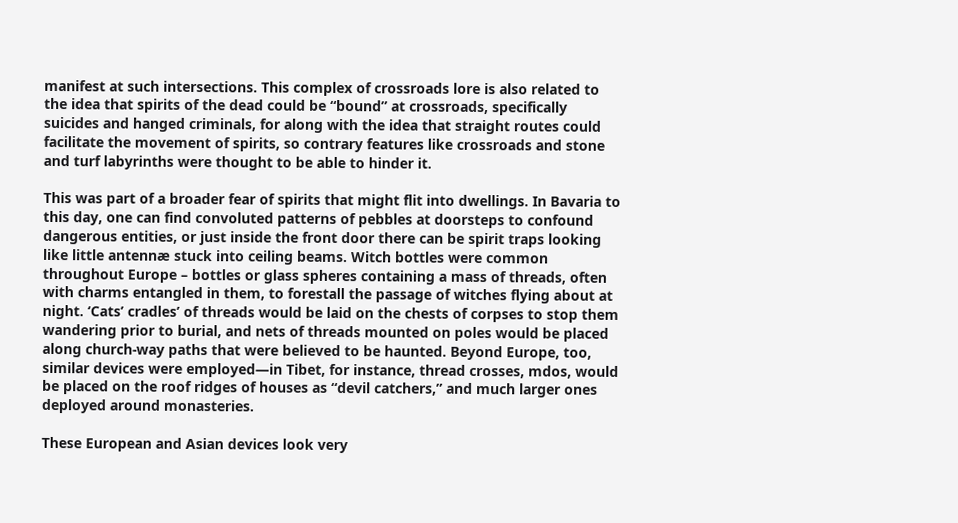manifest at such intersections. This complex of crossroads lore is also related to the idea that spirits of the dead could be “bound” at crossroads, specifically suicides and hanged criminals, for along with the idea that straight routes could facilitate the movement of spirits, so contrary features like crossroads and stone and turf labyrinths were thought to be able to hinder it.

This was part of a broader fear of spirits that might flit into dwellings. In Bavaria to this day, one can find convoluted patterns of pebbles at doorsteps to confound dangerous entities, or just inside the front door there can be spirit traps looking like little antennæ stuck into ceiling beams. Witch bottles were common throughout Europe – bottles or glass spheres containing a mass of threads, often with charms entangled in them, to forestall the passage of witches flying about at night. ‘Cats’ cradles’ of threads would be laid on the chests of corpses to stop them wandering prior to burial, and nets of threads mounted on poles would be placed along church-way paths that were believed to be haunted. Beyond Europe, too, similar devices were employed—in Tibet, for instance, thread crosses, mdos, would be placed on the roof ridges of houses as “devil catchers,” and much larger ones deployed around monasteries.

These European and Asian devices look very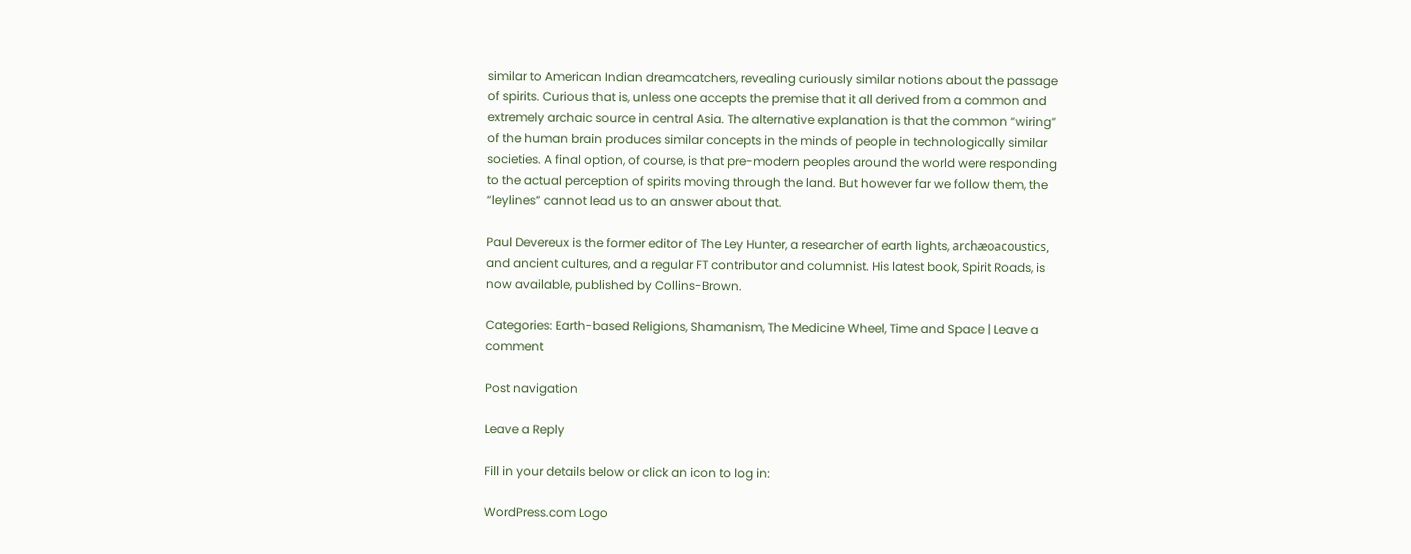similar to American Indian dreamcatchers, revealing curiously similar notions about the passage of spirits. Curious that is, unless one accepts the premise that it all derived from a common and extremely archaic source in central Asia. The alternative explanation is that the common “wiring” of the human brain produces similar concepts in the minds of people in technologically similar societies. A final option, of course, is that pre-modern peoples around the world were responding to the actual perception of spirits moving through the land. But however far we follow them, the “leylines” cannot lead us to an answer about that.

Paul Devereux is the former editor of The Ley Hunter, a researcher of earth lights, archæoacoustics, and ancient cultures, and a regular FT contributor and columnist. His latest book, Spirit Roads, is now available, published by Collins-Brown.

Categories: Earth-based Religions, Shamanism, The Medicine Wheel, Time and Space | Leave a comment

Post navigation

Leave a Reply

Fill in your details below or click an icon to log in:

WordPress.com Logo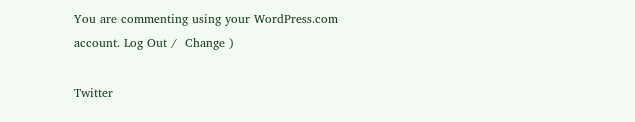You are commenting using your WordPress.com account. Log Out /  Change )

Twitter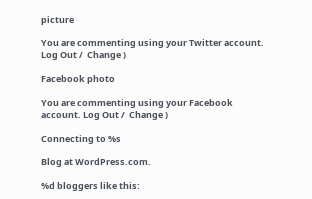picture

You are commenting using your Twitter account. Log Out /  Change )

Facebook photo

You are commenting using your Facebook account. Log Out /  Change )

Connecting to %s

Blog at WordPress.com.

%d bloggers like this: